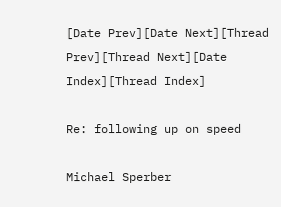[Date Prev][Date Next][Thread Prev][Thread Next][Date Index][Thread Index]

Re: following up on speed

Michael Sperber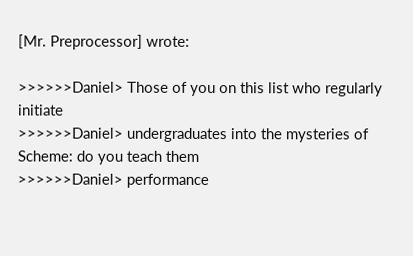[Mr. Preprocessor] wrote:

>>>>>>Daniel> Those of you on this list who regularly initiate
>>>>>>Daniel> undergraduates into the mysteries of Scheme: do you teach them
>>>>>>Daniel> performance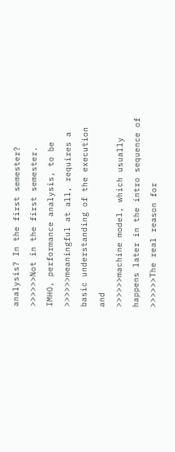analysis? In the first semester?
>>>>>>Not in the first semester.  IMHO, performance analysis, to be
>>>>>>meaningful at all, requires a basic understanding of the execution and
>>>>>>machine model, which usually happens later in the intro sequence of
>>>>>>The real reason for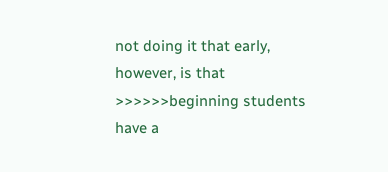not doing it that early, however, is that
>>>>>>beginning students have a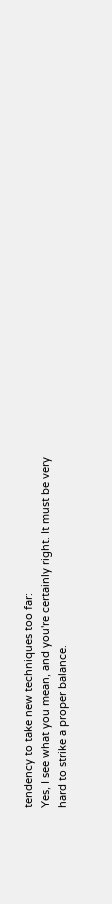tendency to take new techniques too far:
Yes, I see what you mean, and you're certainly right. It must be very
hard to strike a proper balance.